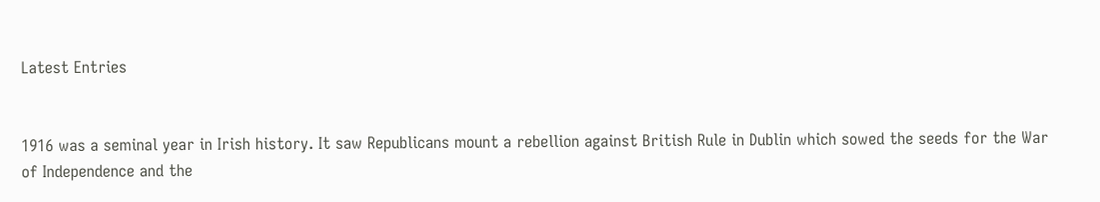Latest Entries


1916 was a seminal year in Irish history. It saw Republicans mount a rebellion against British Rule in Dublin which sowed the seeds for the War of Independence and the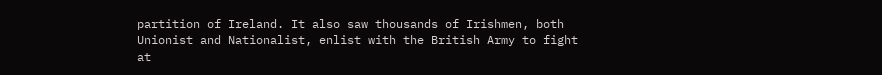partition of Ireland. It also saw thousands of Irishmen, both Unionist and Nationalist, enlist with the British Army to fight at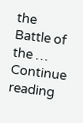the Battle of the … Continue reading